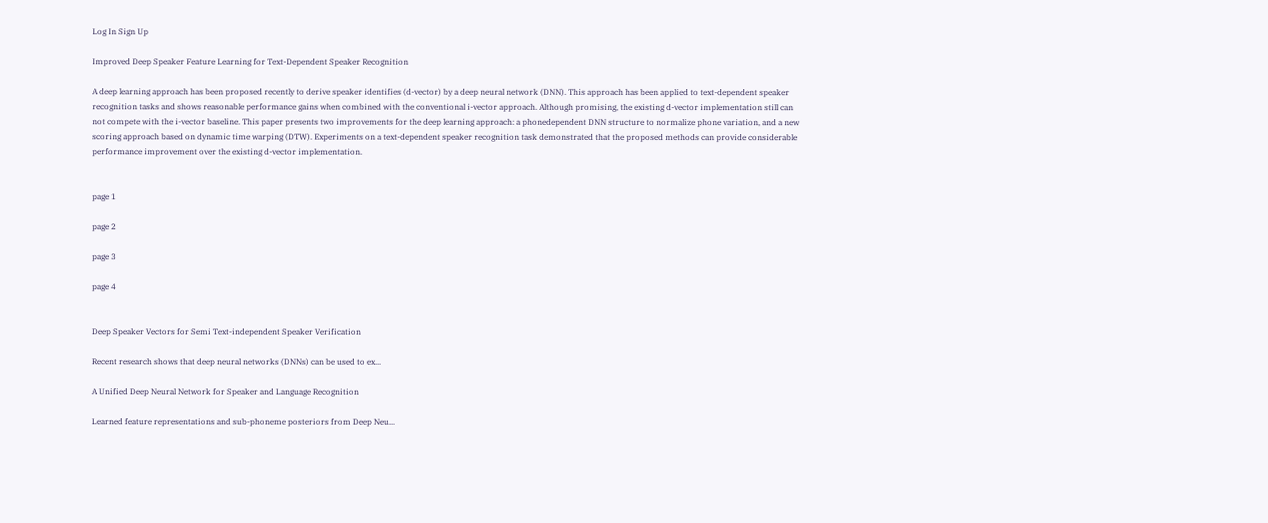Log In Sign Up

Improved Deep Speaker Feature Learning for Text-Dependent Speaker Recognition

A deep learning approach has been proposed recently to derive speaker identifies (d-vector) by a deep neural network (DNN). This approach has been applied to text-dependent speaker recognition tasks and shows reasonable performance gains when combined with the conventional i-vector approach. Although promising, the existing d-vector implementation still can not compete with the i-vector baseline. This paper presents two improvements for the deep learning approach: a phonedependent DNN structure to normalize phone variation, and a new scoring approach based on dynamic time warping (DTW). Experiments on a text-dependent speaker recognition task demonstrated that the proposed methods can provide considerable performance improvement over the existing d-vector implementation.


page 1

page 2

page 3

page 4


Deep Speaker Vectors for Semi Text-independent Speaker Verification

Recent research shows that deep neural networks (DNNs) can be used to ex...

A Unified Deep Neural Network for Speaker and Language Recognition

Learned feature representations and sub-phoneme posteriors from Deep Neu...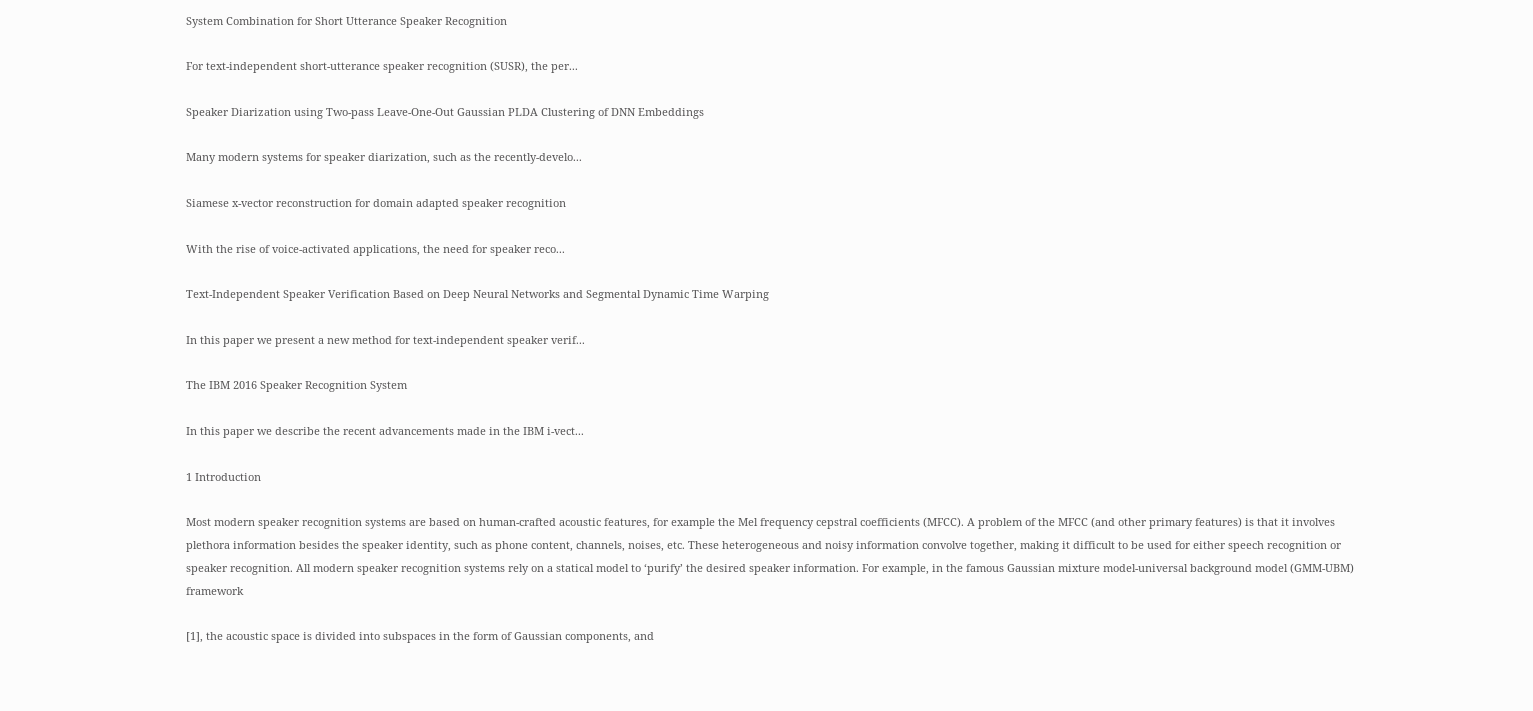System Combination for Short Utterance Speaker Recognition

For text-independent short-utterance speaker recognition (SUSR), the per...

Speaker Diarization using Two-pass Leave-One-Out Gaussian PLDA Clustering of DNN Embeddings

Many modern systems for speaker diarization, such as the recently-develo...

Siamese x-vector reconstruction for domain adapted speaker recognition

With the rise of voice-activated applications, the need for speaker reco...

Text-Independent Speaker Verification Based on Deep Neural Networks and Segmental Dynamic Time Warping

In this paper we present a new method for text-independent speaker verif...

The IBM 2016 Speaker Recognition System

In this paper we describe the recent advancements made in the IBM i-vect...

1 Introduction

Most modern speaker recognition systems are based on human-crafted acoustic features, for example the Mel frequency cepstral coefficients (MFCC). A problem of the MFCC (and other primary features) is that it involves plethora information besides the speaker identity, such as phone content, channels, noises, etc. These heterogeneous and noisy information convolve together, making it difficult to be used for either speech recognition or speaker recognition. All modern speaker recognition systems rely on a statical model to ‘purify’ the desired speaker information. For example, in the famous Gaussian mixture model-universal background model (GMM-UBM) framework

[1], the acoustic space is divided into subspaces in the form of Gaussian components, and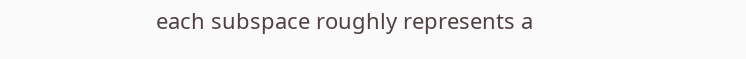each subspace roughly represents a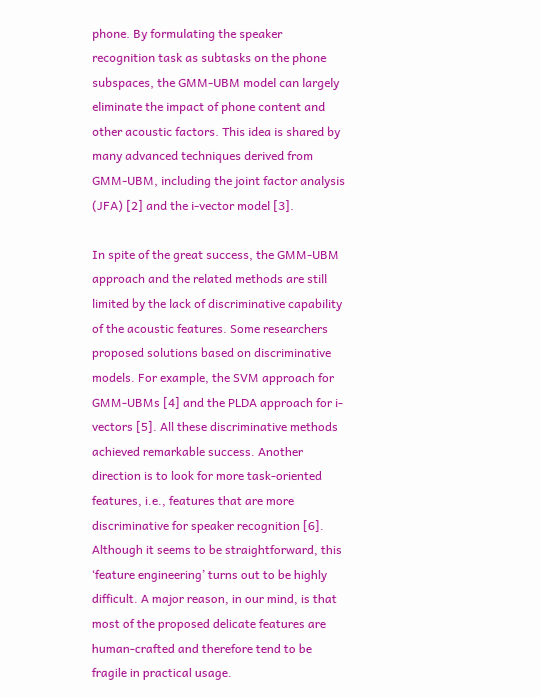phone. By formulating the speaker recognition task as subtasks on the phone subspaces, the GMM-UBM model can largely eliminate the impact of phone content and other acoustic factors. This idea is shared by many advanced techniques derived from GMM-UBM, including the joint factor analysis (JFA) [2] and the i-vector model [3].

In spite of the great success, the GMM-UBM approach and the related methods are still limited by the lack of discriminative capability of the acoustic features. Some researchers proposed solutions based on discriminative models. For example, the SVM approach for GMM-UBMs [4] and the PLDA approach for i-vectors [5]. All these discriminative methods achieved remarkable success. Another direction is to look for more task-oriented features, i.e., features that are more discriminative for speaker recognition [6]. Although it seems to be straightforward, this ‘feature engineering’ turns out to be highly difficult. A major reason, in our mind, is that most of the proposed delicate features are human-crafted and therefore tend to be fragile in practical usage.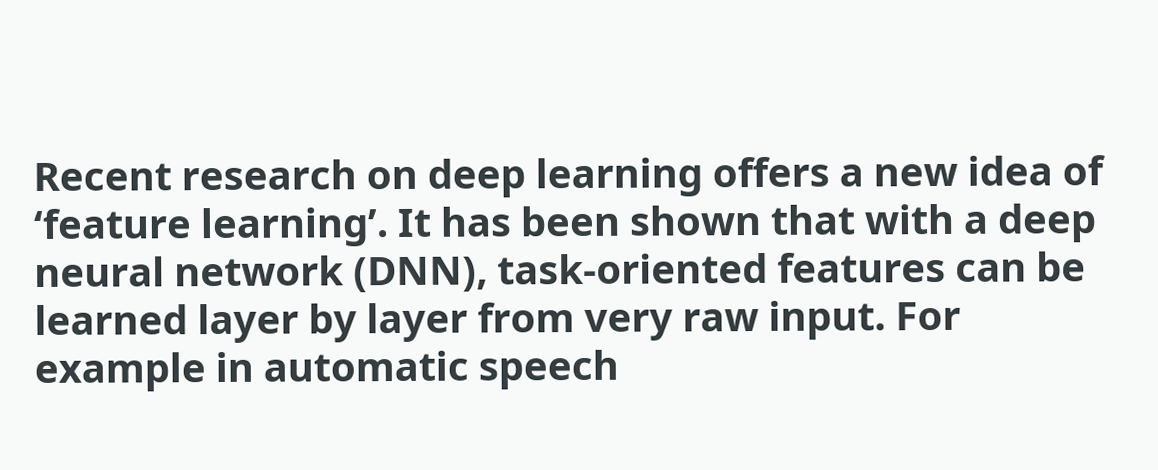Recent research on deep learning offers a new idea of ‘feature learning’. It has been shown that with a deep neural network (DNN), task-oriented features can be learned layer by layer from very raw input. For example in automatic speech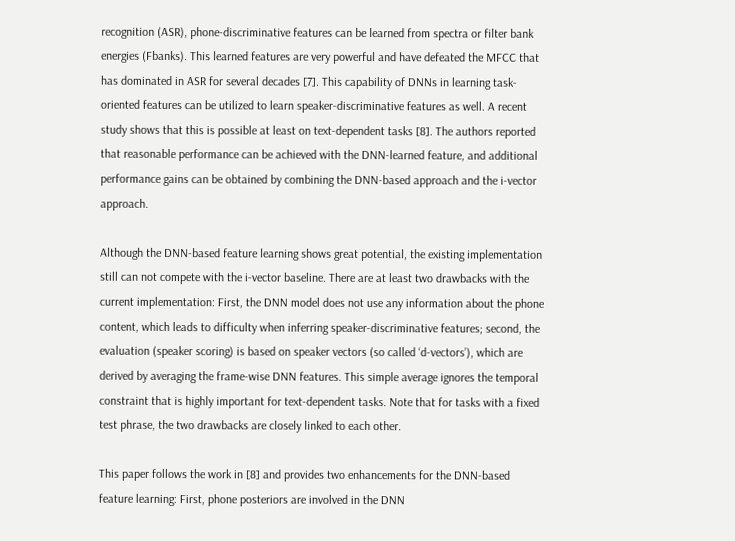recognition (ASR), phone-discriminative features can be learned from spectra or filter bank energies (Fbanks). This learned features are very powerful and have defeated the MFCC that has dominated in ASR for several decades [7]. This capability of DNNs in learning task-oriented features can be utilized to learn speaker-discriminative features as well. A recent study shows that this is possible at least on text-dependent tasks [8]. The authors reported that reasonable performance can be achieved with the DNN-learned feature, and additional performance gains can be obtained by combining the DNN-based approach and the i-vector approach.

Although the DNN-based feature learning shows great potential, the existing implementation still can not compete with the i-vector baseline. There are at least two drawbacks with the current implementation: First, the DNN model does not use any information about the phone content, which leads to difficulty when inferring speaker-discriminative features; second, the evaluation (speaker scoring) is based on speaker vectors (so called ‘d-vectors’), which are derived by averaging the frame-wise DNN features. This simple average ignores the temporal constraint that is highly important for text-dependent tasks. Note that for tasks with a fixed test phrase, the two drawbacks are closely linked to each other.

This paper follows the work in [8] and provides two enhancements for the DNN-based feature learning: First, phone posteriors are involved in the DNN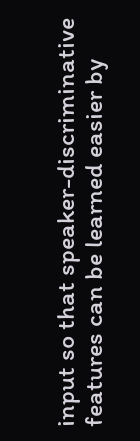input so that speaker-discriminative features can be learned easier by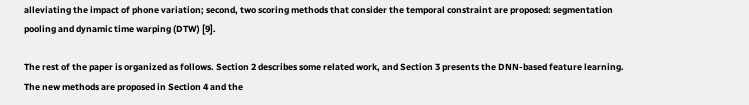alleviating the impact of phone variation; second, two scoring methods that consider the temporal constraint are proposed: segmentation pooling and dynamic time warping (DTW) [9].

The rest of the paper is organized as follows. Section 2 describes some related work, and Section 3 presents the DNN-based feature learning. The new methods are proposed in Section 4 and the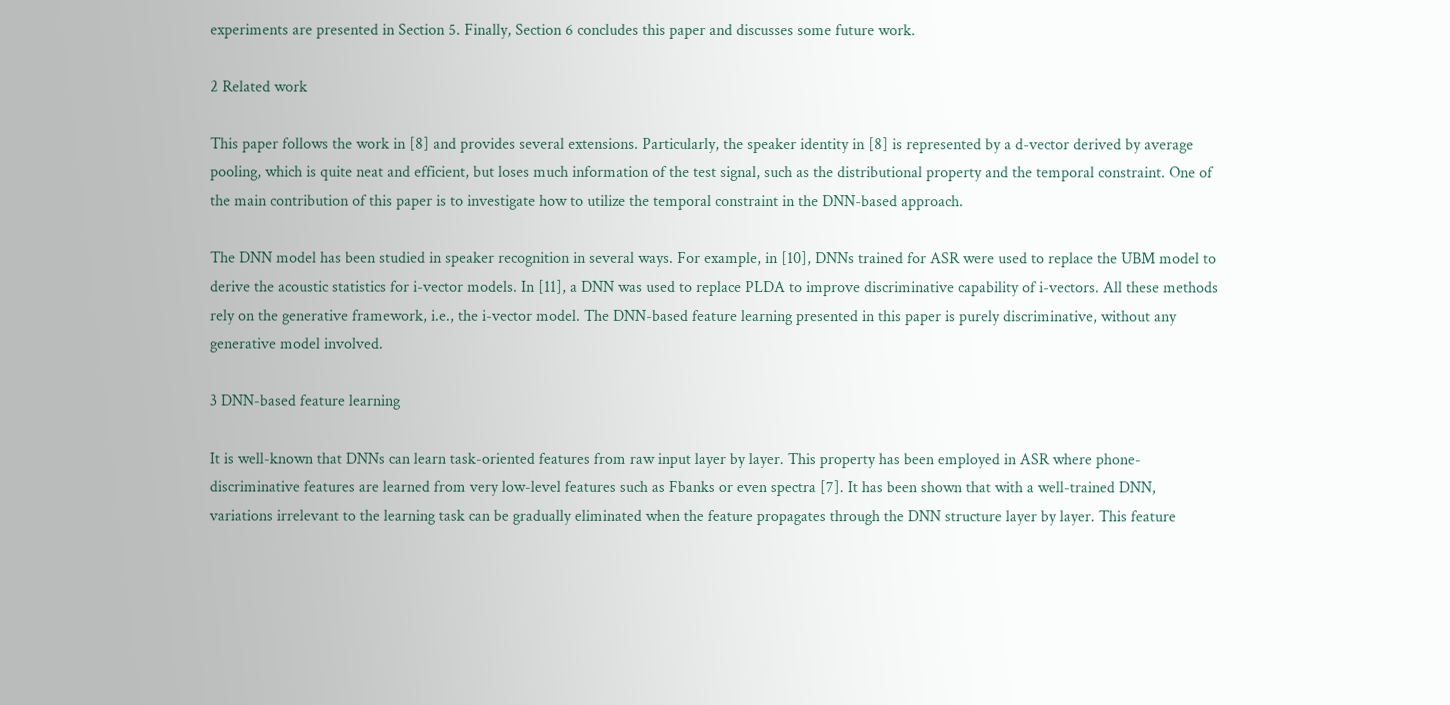experiments are presented in Section 5. Finally, Section 6 concludes this paper and discusses some future work.

2 Related work

This paper follows the work in [8] and provides several extensions. Particularly, the speaker identity in [8] is represented by a d-vector derived by average pooling, which is quite neat and efficient, but loses much information of the test signal, such as the distributional property and the temporal constraint. One of the main contribution of this paper is to investigate how to utilize the temporal constraint in the DNN-based approach.

The DNN model has been studied in speaker recognition in several ways. For example, in [10], DNNs trained for ASR were used to replace the UBM model to derive the acoustic statistics for i-vector models. In [11], a DNN was used to replace PLDA to improve discriminative capability of i-vectors. All these methods rely on the generative framework, i.e., the i-vector model. The DNN-based feature learning presented in this paper is purely discriminative, without any generative model involved.

3 DNN-based feature learning

It is well-known that DNNs can learn task-oriented features from raw input layer by layer. This property has been employed in ASR where phone-discriminative features are learned from very low-level features such as Fbanks or even spectra [7]. It has been shown that with a well-trained DNN, variations irrelevant to the learning task can be gradually eliminated when the feature propagates through the DNN structure layer by layer. This feature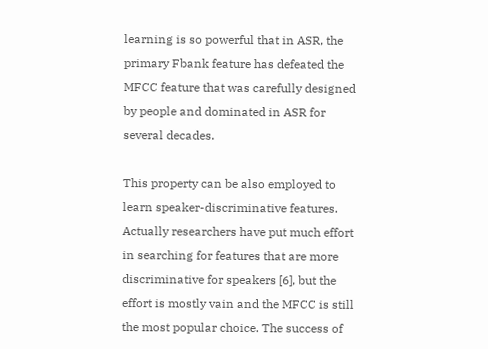learning is so powerful that in ASR, the primary Fbank feature has defeated the MFCC feature that was carefully designed by people and dominated in ASR for several decades.

This property can be also employed to learn speaker-discriminative features. Actually researchers have put much effort in searching for features that are more discriminative for speakers [6], but the effort is mostly vain and the MFCC is still the most popular choice. The success of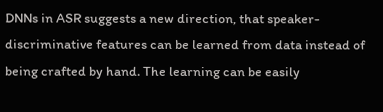DNNs in ASR suggests a new direction, that speaker-discriminative features can be learned from data instead of being crafted by hand. The learning can be easily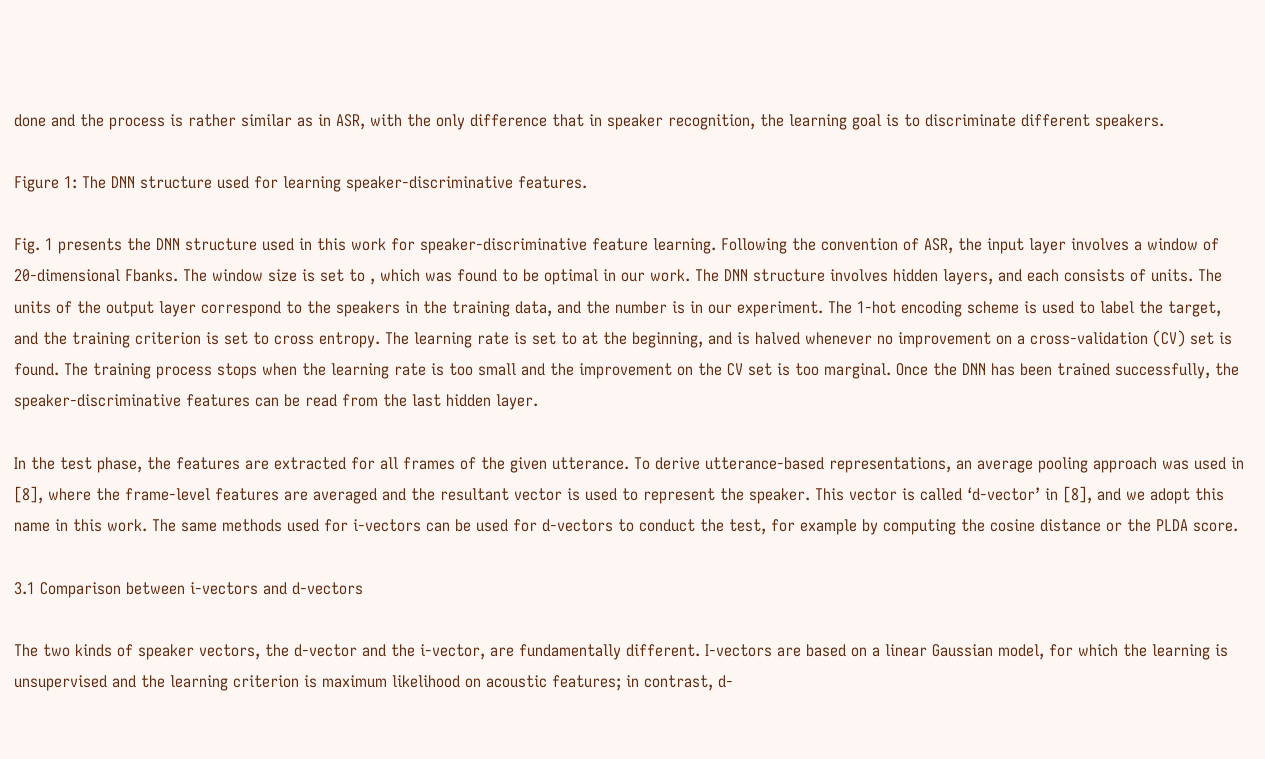done and the process is rather similar as in ASR, with the only difference that in speaker recognition, the learning goal is to discriminate different speakers.

Figure 1: The DNN structure used for learning speaker-discriminative features.

Fig. 1 presents the DNN structure used in this work for speaker-discriminative feature learning. Following the convention of ASR, the input layer involves a window of 20-dimensional Fbanks. The window size is set to , which was found to be optimal in our work. The DNN structure involves hidden layers, and each consists of units. The units of the output layer correspond to the speakers in the training data, and the number is in our experiment. The 1-hot encoding scheme is used to label the target, and the training criterion is set to cross entropy. The learning rate is set to at the beginning, and is halved whenever no improvement on a cross-validation (CV) set is found. The training process stops when the learning rate is too small and the improvement on the CV set is too marginal. Once the DNN has been trained successfully, the speaker-discriminative features can be read from the last hidden layer.

In the test phase, the features are extracted for all frames of the given utterance. To derive utterance-based representations, an average pooling approach was used in [8], where the frame-level features are averaged and the resultant vector is used to represent the speaker. This vector is called ‘d-vector’ in [8], and we adopt this name in this work. The same methods used for i-vectors can be used for d-vectors to conduct the test, for example by computing the cosine distance or the PLDA score.

3.1 Comparison between i-vectors and d-vectors

The two kinds of speaker vectors, the d-vector and the i-vector, are fundamentally different. I-vectors are based on a linear Gaussian model, for which the learning is unsupervised and the learning criterion is maximum likelihood on acoustic features; in contrast, d-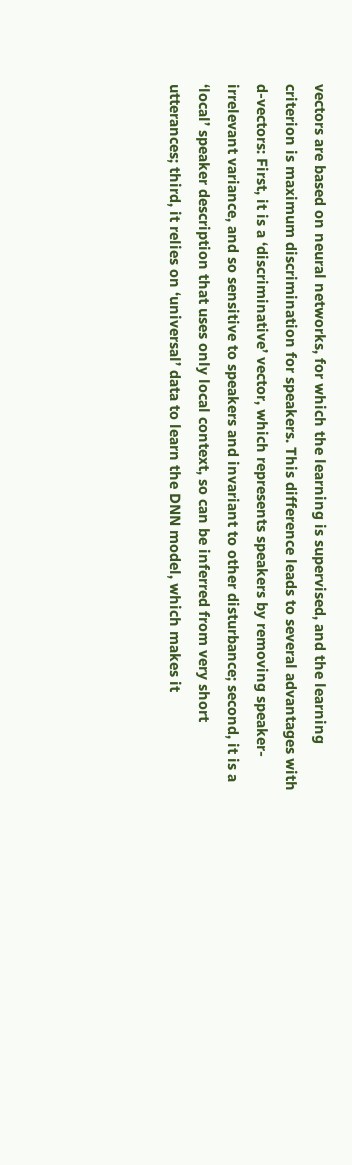vectors are based on neural networks, for which the learning is supervised, and the learning criterion is maximum discrimination for speakers. This difference leads to several advantages with d-vectors: First, it is a ‘discriminative’ vector, which represents speakers by removing speaker-irrelevant variance, and so sensitive to speakers and invariant to other disturbance; second, it is a ‘local’ speaker description that uses only local context, so can be inferred from very short utterances; third, it relies on ‘universal’ data to learn the DNN model, which makes it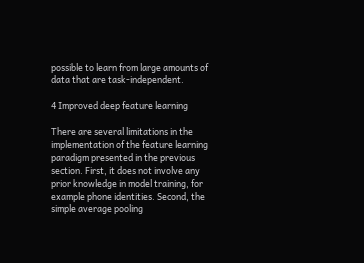possible to learn from large amounts of data that are task-independent.

4 Improved deep feature learning

There are several limitations in the implementation of the feature learning paradigm presented in the previous section. First, it does not involve any prior knowledge in model training, for example phone identities. Second, the simple average pooling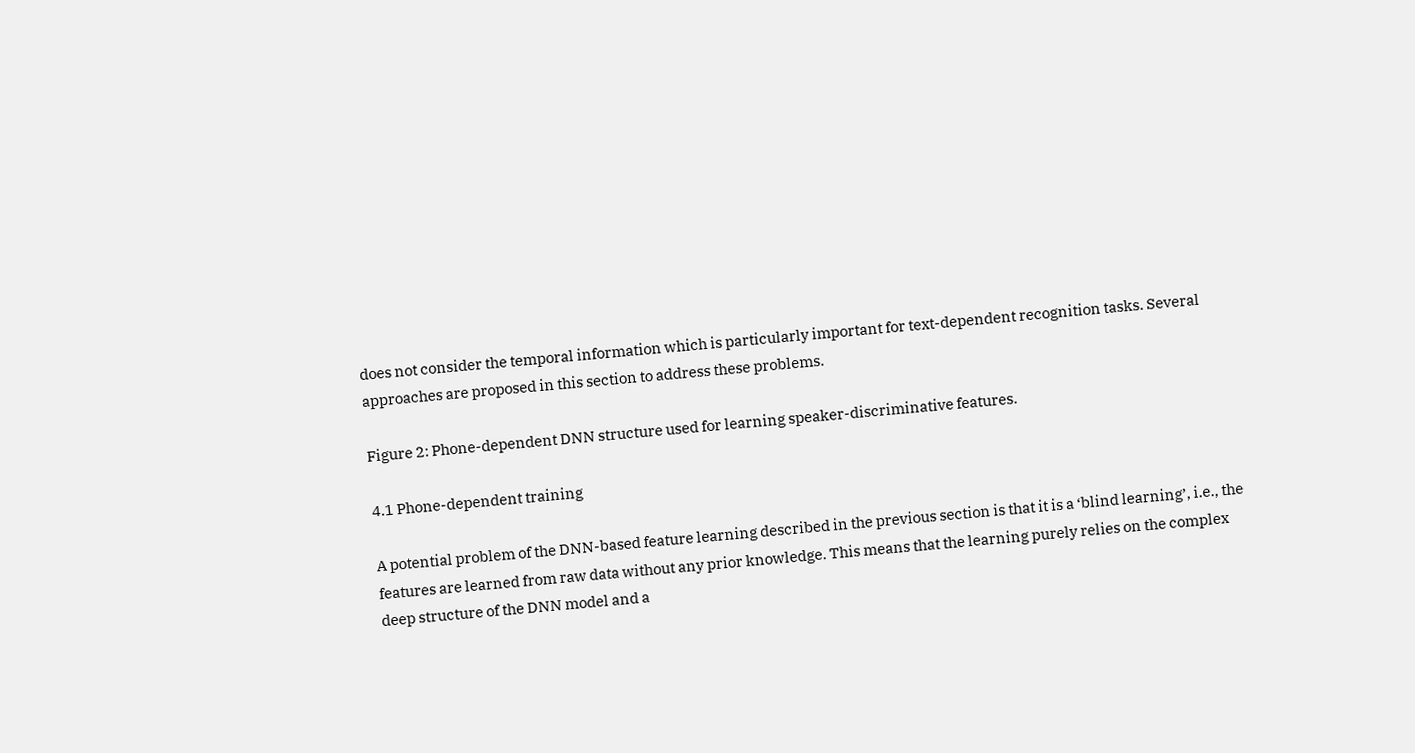does not consider the temporal information which is particularly important for text-dependent recognition tasks. Several approaches are proposed in this section to address these problems.

Figure 2: Phone-dependent DNN structure used for learning speaker-discriminative features.

4.1 Phone-dependent training

A potential problem of the DNN-based feature learning described in the previous section is that it is a ‘blind learning’, i.e., the features are learned from raw data without any prior knowledge. This means that the learning purely relies on the complex deep structure of the DNN model and a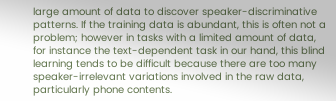large amount of data to discover speaker-discriminative patterns. If the training data is abundant, this is often not a problem; however in tasks with a limited amount of data, for instance the text-dependent task in our hand, this blind learning tends to be difficult because there are too many speaker-irrelevant variations involved in the raw data, particularly phone contents.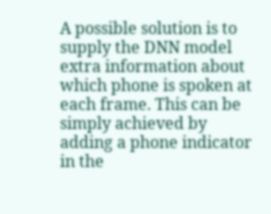A possible solution is to supply the DNN model extra information about which phone is spoken at each frame. This can be simply achieved by adding a phone indicator in the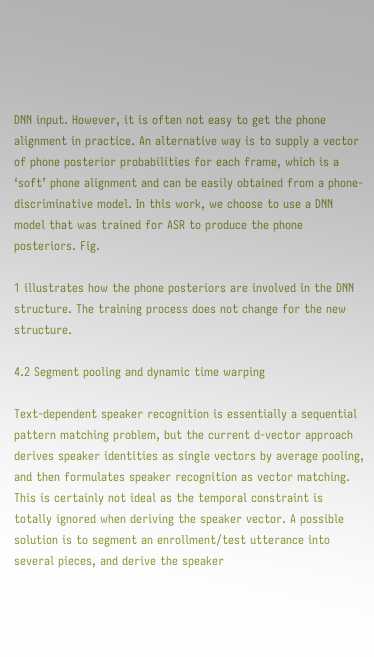DNN input. However, it is often not easy to get the phone alignment in practice. An alternative way is to supply a vector of phone posterior probabilities for each frame, which is a ‘soft’ phone alignment and can be easily obtained from a phone-discriminative model. In this work, we choose to use a DNN model that was trained for ASR to produce the phone posteriors. Fig.

1 illustrates how the phone posteriors are involved in the DNN structure. The training process does not change for the new structure.

4.2 Segment pooling and dynamic time warping

Text-dependent speaker recognition is essentially a sequential pattern matching problem, but the current d-vector approach derives speaker identities as single vectors by average pooling, and then formulates speaker recognition as vector matching. This is certainly not ideal as the temporal constraint is totally ignored when deriving the speaker vector. A possible solution is to segment an enrollment/test utterance into several pieces, and derive the speaker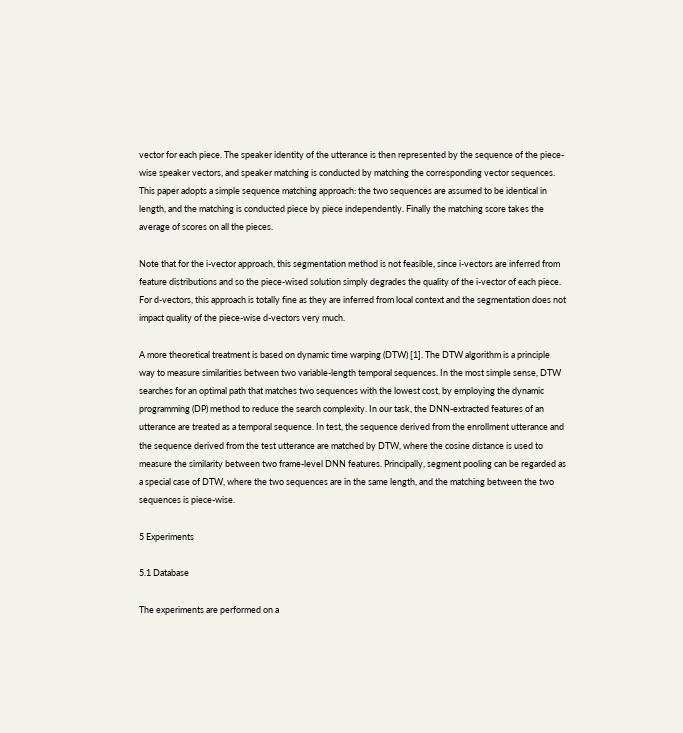vector for each piece. The speaker identity of the utterance is then represented by the sequence of the piece-wise speaker vectors, and speaker matching is conducted by matching the corresponding vector sequences. This paper adopts a simple sequence matching approach: the two sequences are assumed to be identical in length, and the matching is conducted piece by piece independently. Finally the matching score takes the average of scores on all the pieces.

Note that for the i-vector approach, this segmentation method is not feasible, since i-vectors are inferred from feature distributions and so the piece-wised solution simply degrades the quality of the i-vector of each piece. For d-vectors, this approach is totally fine as they are inferred from local context and the segmentation does not impact quality of the piece-wise d-vectors very much.

A more theoretical treatment is based on dynamic time warping (DTW) [1]. The DTW algorithm is a principle way to measure similarities between two variable-length temporal sequences. In the most simple sense, DTW searches for an optimal path that matches two sequences with the lowest cost, by employing the dynamic programming (DP) method to reduce the search complexity. In our task, the DNN-extracted features of an utterance are treated as a temporal sequence. In test, the sequence derived from the enrollment utterance and the sequence derived from the test utterance are matched by DTW, where the cosine distance is used to measure the similarity between two frame-level DNN features. Principally, segment pooling can be regarded as a special case of DTW, where the two sequences are in the same length, and the matching between the two sequences is piece-wise.

5 Experiments

5.1 Database

The experiments are performed on a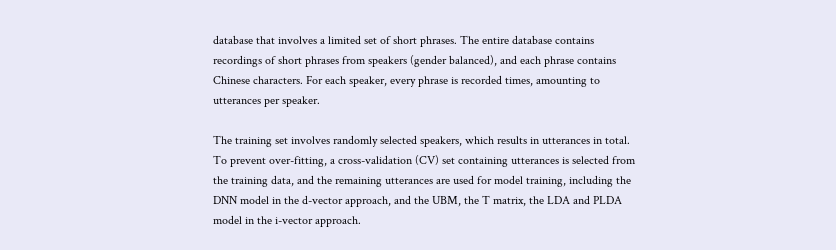database that involves a limited set of short phrases. The entire database contains recordings of short phrases from speakers (gender balanced), and each phrase contains Chinese characters. For each speaker, every phrase is recorded times, amounting to utterances per speaker.

The training set involves randomly selected speakers, which results in utterances in total. To prevent over-fitting, a cross-validation (CV) set containing utterances is selected from the training data, and the remaining utterances are used for model training, including the DNN model in the d-vector approach, and the UBM, the T matrix, the LDA and PLDA model in the i-vector approach.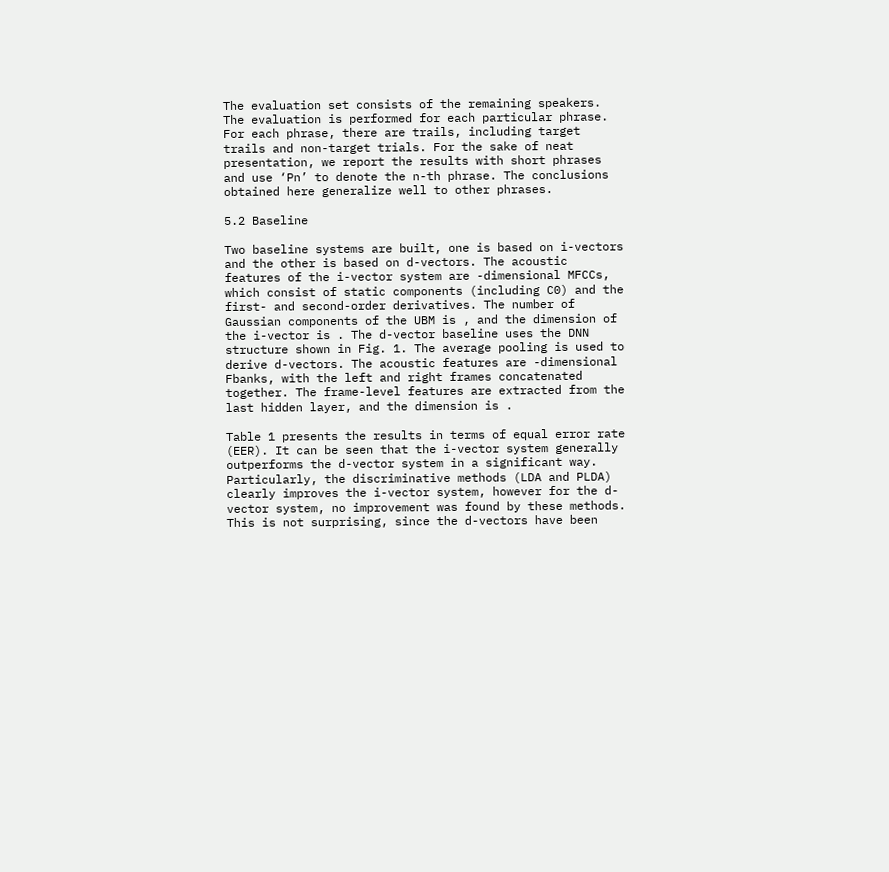The evaluation set consists of the remaining speakers. The evaluation is performed for each particular phrase. For each phrase, there are trails, including target trails and non-target trials. For the sake of neat presentation, we report the results with short phrases and use ‘Pn’ to denote the n-th phrase. The conclusions obtained here generalize well to other phrases.

5.2 Baseline

Two baseline systems are built, one is based on i-vectors and the other is based on d-vectors. The acoustic features of the i-vector system are -dimensional MFCCs, which consist of static components (including C0) and the first- and second-order derivatives. The number of Gaussian components of the UBM is , and the dimension of the i-vector is . The d-vector baseline uses the DNN structure shown in Fig. 1. The average pooling is used to derive d-vectors. The acoustic features are -dimensional Fbanks, with the left and right frames concatenated together. The frame-level features are extracted from the last hidden layer, and the dimension is .

Table 1 presents the results in terms of equal error rate (EER). It can be seen that the i-vector system generally outperforms the d-vector system in a significant way. Particularly, the discriminative methods (LDA and PLDA) clearly improves the i-vector system, however for the d-vector system, no improvement was found by these methods. This is not surprising, since the d-vectors have been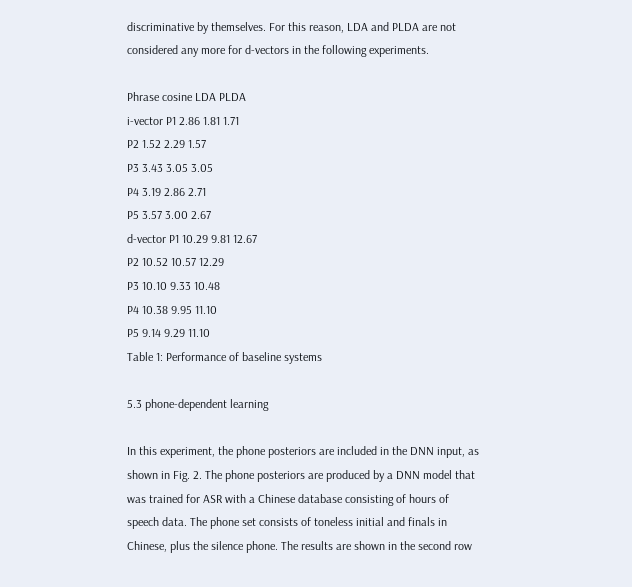discriminative by themselves. For this reason, LDA and PLDA are not considered any more for d-vectors in the following experiments.

Phrase cosine LDA PLDA
i-vector P1 2.86 1.81 1.71
P2 1.52 2.29 1.57
P3 3.43 3.05 3.05
P4 3.19 2.86 2.71
P5 3.57 3.00 2.67
d-vector P1 10.29 9.81 12.67
P2 10.52 10.57 12.29
P3 10.10 9.33 10.48
P4 10.38 9.95 11.10
P5 9.14 9.29 11.10
Table 1: Performance of baseline systems

5.3 phone-dependent learning

In this experiment, the phone posteriors are included in the DNN input, as shown in Fig. 2. The phone posteriors are produced by a DNN model that was trained for ASR with a Chinese database consisting of hours of speech data. The phone set consists of toneless initial and finals in Chinese, plus the silence phone. The results are shown in the second row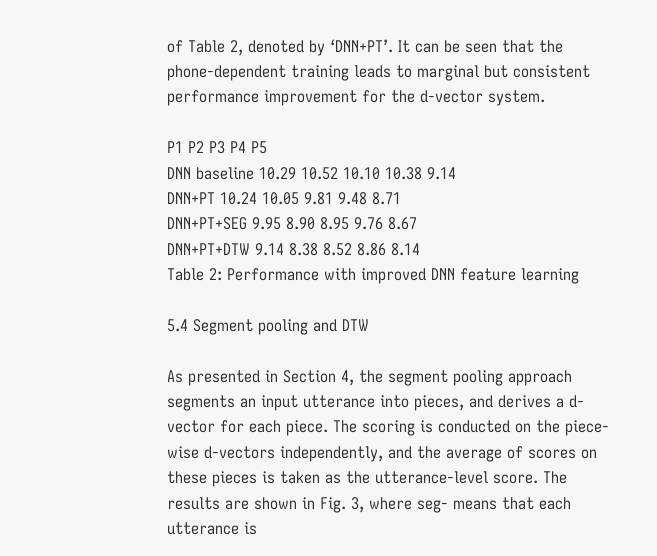of Table 2, denoted by ‘DNN+PT’. It can be seen that the phone-dependent training leads to marginal but consistent performance improvement for the d-vector system.

P1 P2 P3 P4 P5
DNN baseline 10.29 10.52 10.10 10.38 9.14
DNN+PT 10.24 10.05 9.81 9.48 8.71
DNN+PT+SEG 9.95 8.90 8.95 9.76 8.67
DNN+PT+DTW 9.14 8.38 8.52 8.86 8.14
Table 2: Performance with improved DNN feature learning

5.4 Segment pooling and DTW

As presented in Section 4, the segment pooling approach segments an input utterance into pieces, and derives a d-vector for each piece. The scoring is conducted on the piece-wise d-vectors independently, and the average of scores on these pieces is taken as the utterance-level score. The results are shown in Fig. 3, where seg- means that each utterance is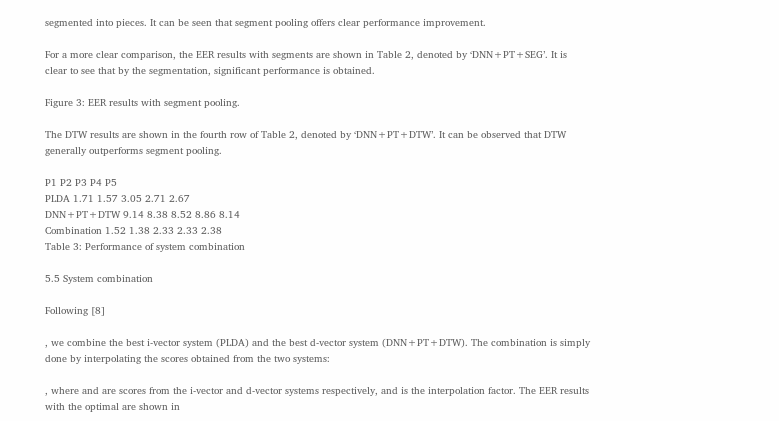segmented into pieces. It can be seen that segment pooling offers clear performance improvement.

For a more clear comparison, the EER results with segments are shown in Table 2, denoted by ‘DNN+PT+SEG’. It is clear to see that by the segmentation, significant performance is obtained.

Figure 3: EER results with segment pooling.

The DTW results are shown in the fourth row of Table 2, denoted by ‘DNN+PT+DTW’. It can be observed that DTW generally outperforms segment pooling.

P1 P2 P3 P4 P5
PLDA 1.71 1.57 3.05 2.71 2.67
DNN+PT+DTW 9.14 8.38 8.52 8.86 8.14
Combination 1.52 1.38 2.33 2.33 2.38
Table 3: Performance of system combination

5.5 System combination

Following [8]

, we combine the best i-vector system (PLDA) and the best d-vector system (DNN+PT+DTW). The combination is simply done by interpolating the scores obtained from the two systems:

, where and are scores from the i-vector and d-vector systems respectively, and is the interpolation factor. The EER results with the optimal are shown in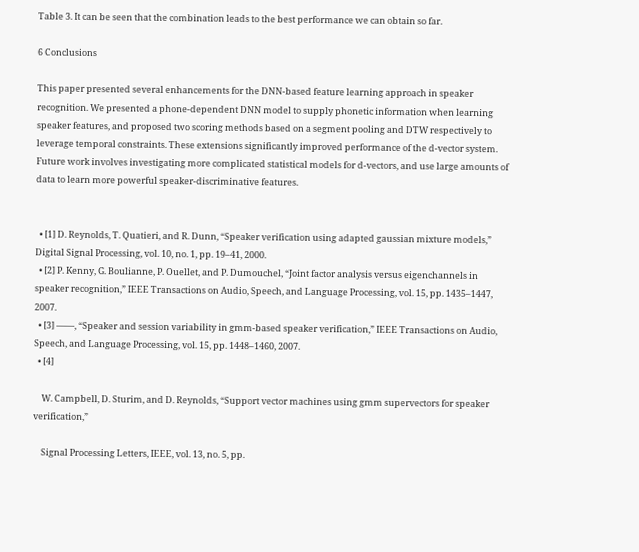Table 3. It can be seen that the combination leads to the best performance we can obtain so far.

6 Conclusions

This paper presented several enhancements for the DNN-based feature learning approach in speaker recognition. We presented a phone-dependent DNN model to supply phonetic information when learning speaker features, and proposed two scoring methods based on a segment pooling and DTW respectively to leverage temporal constraints. These extensions significantly improved performance of the d-vector system. Future work involves investigating more complicated statistical models for d-vectors, and use large amounts of data to learn more powerful speaker-discriminative features.


  • [1] D. Reynolds, T. Quatieri, and R. Dunn, “Speaker verification using adapted gaussian mixture models,” Digital Signal Processing, vol. 10, no. 1, pp. 19–41, 2000.
  • [2] P. Kenny, G. Boulianne, P. Ouellet, and P. Dumouchel, “Joint factor analysis versus eigenchannels in speaker recognition,” IEEE Transactions on Audio, Speech, and Language Processing, vol. 15, pp. 1435–1447, 2007.
  • [3] ——, “Speaker and session variability in gmm-based speaker verification,” IEEE Transactions on Audio, Speech, and Language Processing, vol. 15, pp. 1448–1460, 2007.
  • [4]

    W. Campbell, D. Sturim, and D. Reynolds, “Support vector machines using gmm supervectors for speaker verification,”

    Signal Processing Letters, IEEE, vol. 13, no. 5, pp.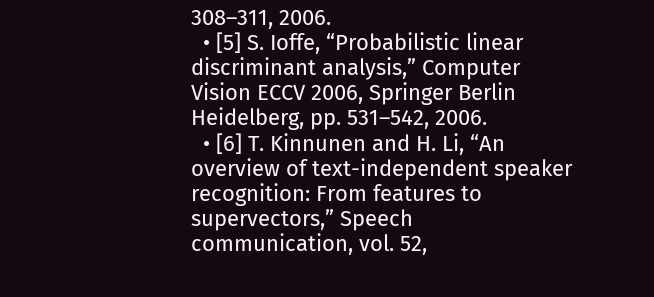308–311, 2006.
  • [5] S. Ioffe, “Probabilistic linear discriminant analysis,” Computer Vision ECCV 2006, Springer Berlin Heidelberg, pp. 531–542, 2006.
  • [6] T. Kinnunen and H. Li, “An overview of text-independent speaker recognition: From features to supervectors,” Speech communication, vol. 52,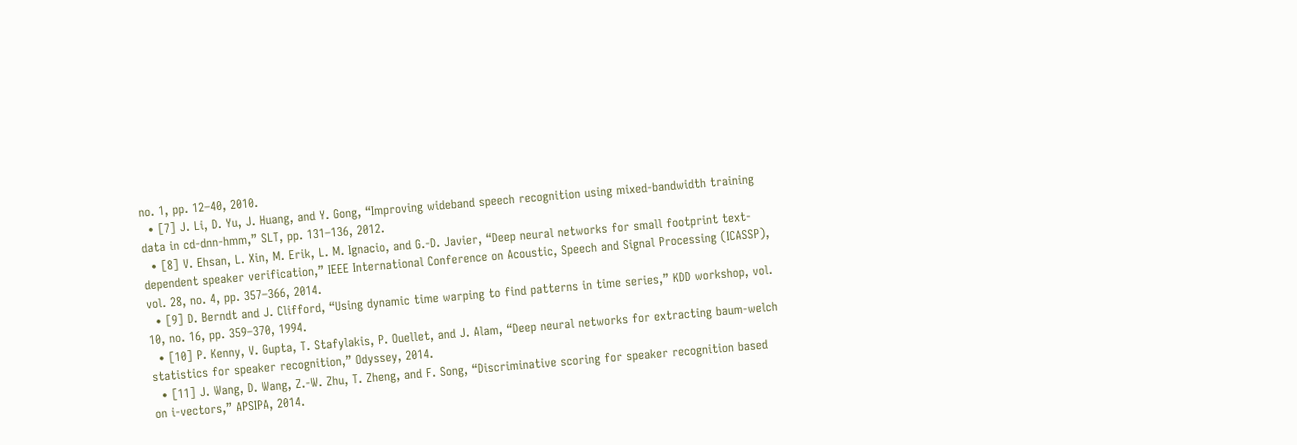no. 1, pp. 12–40, 2010.
  • [7] J. Li, D. Yu, J. Huang, and Y. Gong, “Improving wideband speech recognition using mixed-bandwidth training data in cd-dnn-hmm,” SLT, pp. 131–136, 2012.
  • [8] V. Ehsan, L. Xin, M. Erik, L. M. Ignacio, and G.-D. Javier, “Deep neural networks for small footprint text-dependent speaker verification,” IEEE International Conference on Acoustic, Speech and Signal Processing (ICASSP), vol. 28, no. 4, pp. 357–366, 2014.
  • [9] D. Berndt and J. Clifford, “Using dynamic time warping to find patterns in time series,” KDD workshop, vol. 10, no. 16, pp. 359–370, 1994.
  • [10] P. Kenny, V. Gupta, T. Stafylakis, P. Ouellet, and J. Alam, “Deep neural networks for extracting baum-welch statistics for speaker recognition,” Odyssey, 2014.
  • [11] J. Wang, D. Wang, Z.-W. Zhu, T. Zheng, and F. Song, “Discriminative scoring for speaker recognition based on i-vectors,” APSIPA, 2014.